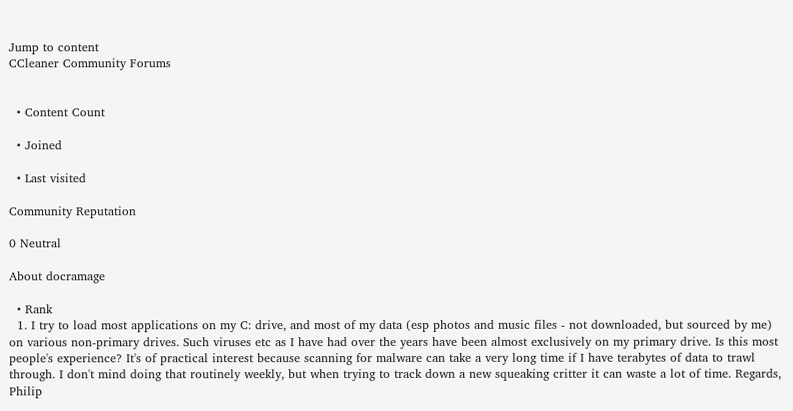Jump to content
CCleaner Community Forums


  • Content Count

  • Joined

  • Last visited

Community Reputation

0 Neutral

About docramage

  • Rank
  1. I try to load most applications on my C: drive, and most of my data (esp photos and music files - not downloaded, but sourced by me) on various non-primary drives. Such viruses etc as I have had over the years have been almost exclusively on my primary drive. Is this most people's experience? It's of practical interest because scanning for malware can take a very long time if I have terabytes of data to trawl through. I don't mind doing that routinely weekly, but when trying to track down a new squeaking critter it can waste a lot of time. Regards, Philip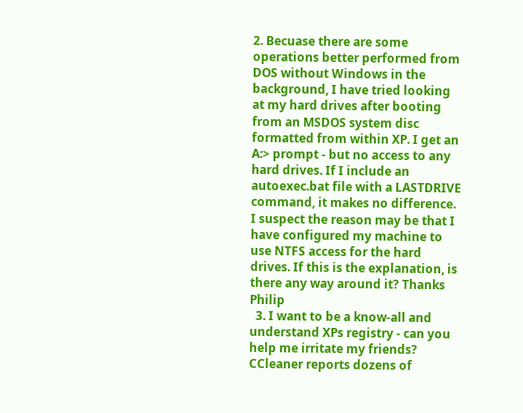2. Becuase there are some operations better performed from DOS without Windows in the background, I have tried looking at my hard drives after booting from an MSDOS system disc formatted from within XP. I get an A:> prompt - but no access to any hard drives. If I include an autoexec.bat file with a LASTDRIVE command, it makes no difference. I suspect the reason may be that I have configured my machine to use NTFS access for the hard drives. If this is the explanation, is there any way around it? Thanks Philip
  3. I want to be a know-all and understand XPs registry - can you help me irritate my friends? CCleaner reports dozens of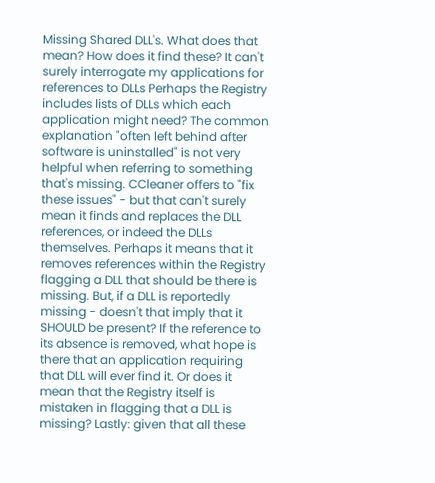Missing Shared DLL's. What does that mean? How does it find these? It can't surely interrogate my applications for references to DLLs Perhaps the Registry includes lists of DLLs which each application might need? The common explanation "often left behind after software is uninstalled" is not very helpful when referring to something that's missing. CCleaner offers to "fix these issues" - but that can't surely mean it finds and replaces the DLL references, or indeed the DLLs themselves. Perhaps it means that it removes references within the Registry flagging a DLL that should be there is missing. But, if a DLL is reportedly missing - doesn't that imply that it SHOULD be present? If the reference to its absence is removed, what hope is there that an application requiring that DLL will ever find it. Or does it mean that the Registry itself is mistaken in flagging that a DLL is missing? Lastly: given that all these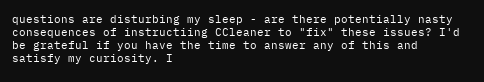questions are disturbing my sleep - are there potentially nasty consequences of instructiing CCleaner to "fix" these issues? I'd be grateful if you have the time to answer any of this and satisfy my curiosity. I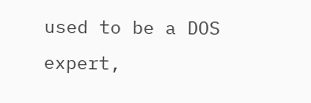used to be a DOS expert,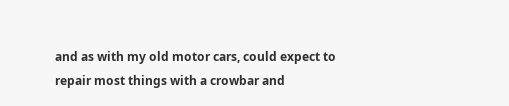and as with my old motor cars, could expect to repair most things with a crowbar and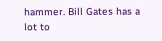hammer. Bill Gates has a lot to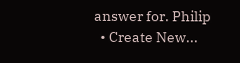answer for. Philip
  • Create New...